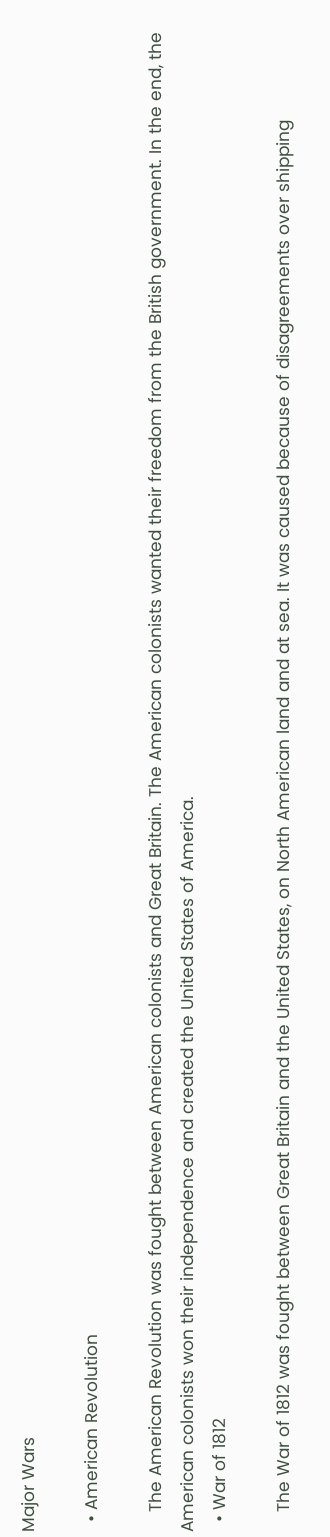Major Wars

  • American Revolution

    The American Revolution was fought between American colonists and Great Britain. The American colonists wanted their freedom from the British government. In the end, the American colonists won their independence and created the United States of America.
  • War of 1812

    The War of 1812 was fought between Great Britain and the United States, on North American land and at sea. It was caused because of disagreements over shipping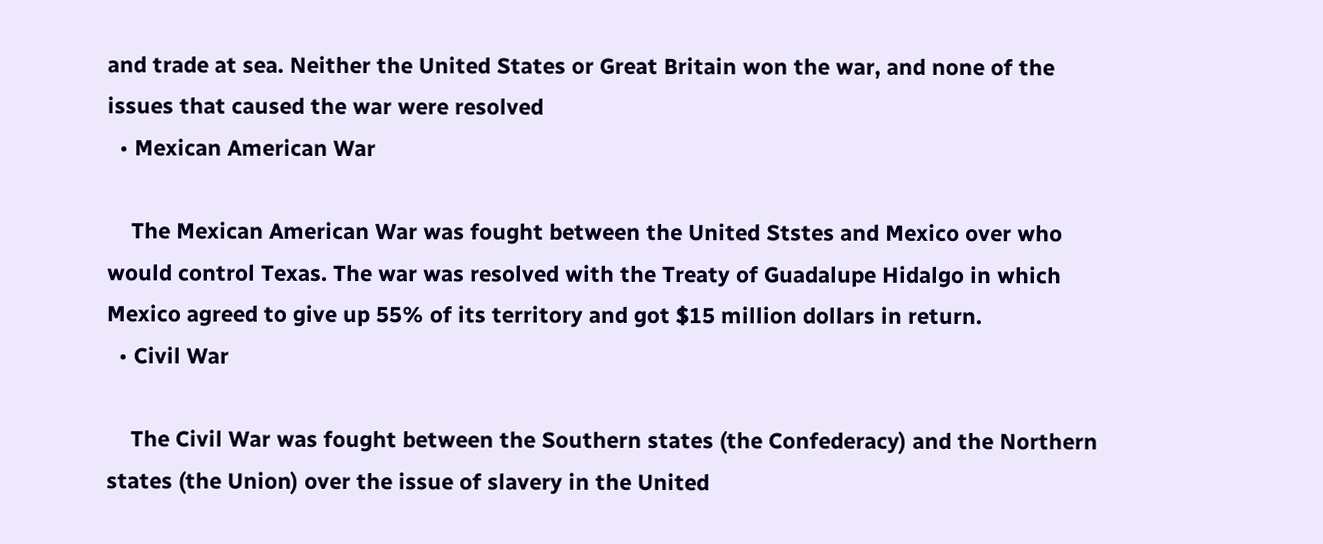and trade at sea. Neither the United States or Great Britain won the war, and none of the issues that caused the war were resolved
  • Mexican American War

    The Mexican American War was fought between the United Ststes and Mexico over who would control Texas. The war was resolved with the Treaty of Guadalupe Hidalgo in which Mexico agreed to give up 55% of its territory and got $15 million dollars in return.
  • Civil War

    The Civil War was fought between the Southern states (the Confederacy) and the Northern states (the Union) over the issue of slavery in the United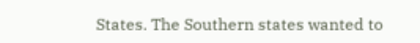States. The Southern states wanted to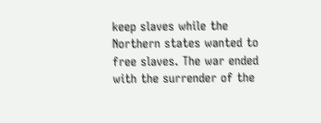keep slaves while the Northern states wanted to free slaves. The war ended with the surrender of the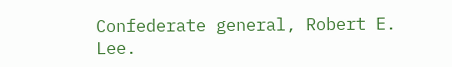Confederate general, Robert E. Lee.